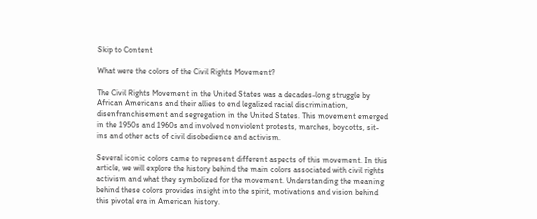Skip to Content

What were the colors of the Civil Rights Movement?

The Civil Rights Movement in the United States was a decades-long struggle by African Americans and their allies to end legalized racial discrimination, disenfranchisement and segregation in the United States. This movement emerged in the 1950s and 1960s and involved nonviolent protests, marches, boycotts, sit-ins and other acts of civil disobedience and activism.

Several iconic colors came to represent different aspects of this movement. In this article, we will explore the history behind the main colors associated with civil rights activism and what they symbolized for the movement. Understanding the meaning behind these colors provides insight into the spirit, motivations and vision behind this pivotal era in American history.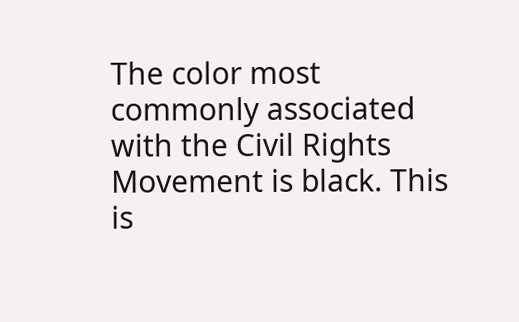The color most commonly associated with the Civil Rights Movement is black. This is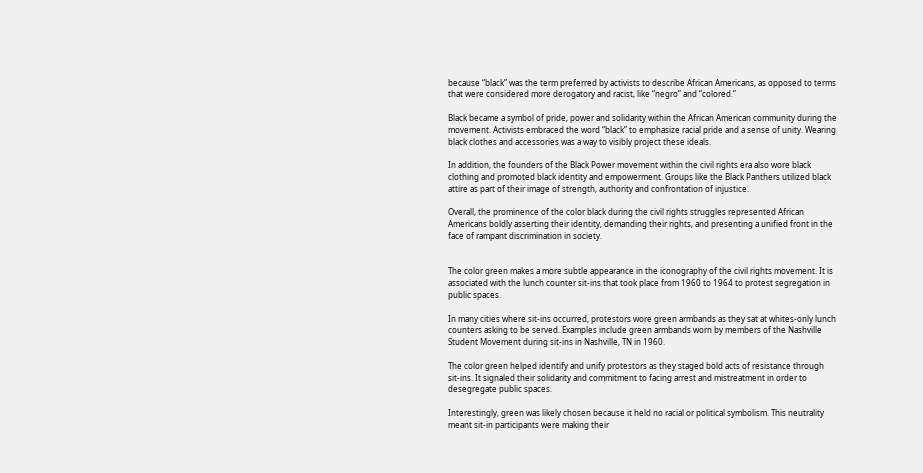because “black” was the term preferred by activists to describe African Americans, as opposed to terms that were considered more derogatory and racist, like “negro” and “colored.”

Black became a symbol of pride, power and solidarity within the African American community during the movement. Activists embraced the word “black” to emphasize racial pride and a sense of unity. Wearing black clothes and accessories was a way to visibly project these ideals.

In addition, the founders of the Black Power movement within the civil rights era also wore black clothing and promoted black identity and empowerment. Groups like the Black Panthers utilized black attire as part of their image of strength, authority and confrontation of injustice.

Overall, the prominence of the color black during the civil rights struggles represented African Americans boldly asserting their identity, demanding their rights, and presenting a unified front in the face of rampant discrimination in society.


The color green makes a more subtle appearance in the iconography of the civil rights movement. It is associated with the lunch counter sit-ins that took place from 1960 to 1964 to protest segregation in public spaces.

In many cities where sit-ins occurred, protestors wore green armbands as they sat at whites-only lunch counters asking to be served. Examples include green armbands worn by members of the Nashville Student Movement during sit-ins in Nashville, TN in 1960.

The color green helped identify and unify protestors as they staged bold acts of resistance through sit-ins. It signaled their solidarity and commitment to facing arrest and mistreatment in order to desegregate public spaces.

Interestingly, green was likely chosen because it held no racial or political symbolism. This neutrality meant sit-in participants were making their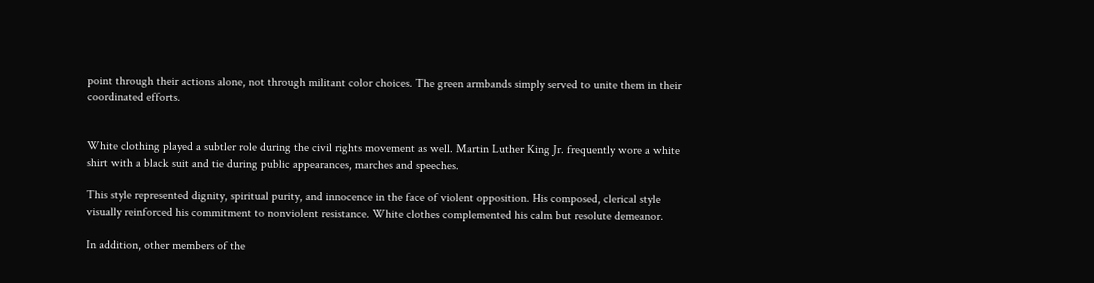point through their actions alone, not through militant color choices. The green armbands simply served to unite them in their coordinated efforts.


White clothing played a subtler role during the civil rights movement as well. Martin Luther King Jr. frequently wore a white shirt with a black suit and tie during public appearances, marches and speeches.

This style represented dignity, spiritual purity, and innocence in the face of violent opposition. His composed, clerical style visually reinforced his commitment to nonviolent resistance. White clothes complemented his calm but resolute demeanor.

In addition, other members of the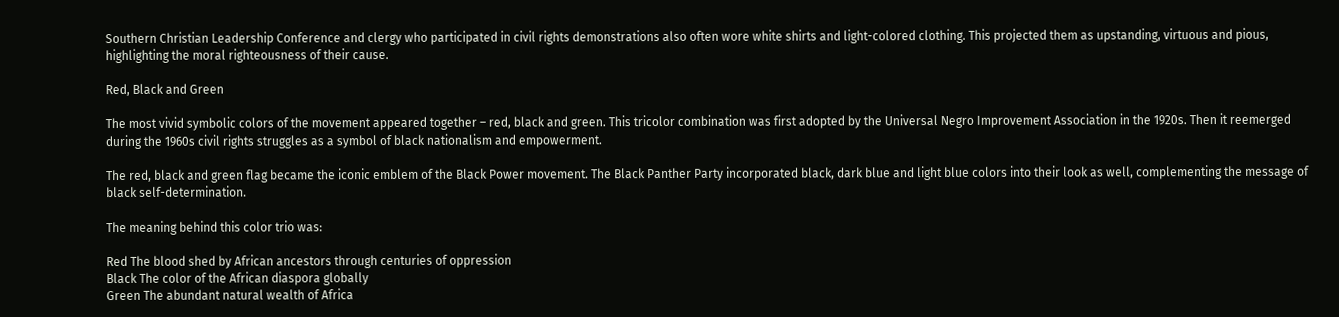Southern Christian Leadership Conference and clergy who participated in civil rights demonstrations also often wore white shirts and light-colored clothing. This projected them as upstanding, virtuous and pious, highlighting the moral righteousness of their cause.

Red, Black and Green

The most vivid symbolic colors of the movement appeared together – red, black and green. This tricolor combination was first adopted by the Universal Negro Improvement Association in the 1920s. Then it reemerged during the 1960s civil rights struggles as a symbol of black nationalism and empowerment.

The red, black and green flag became the iconic emblem of the Black Power movement. The Black Panther Party incorporated black, dark blue and light blue colors into their look as well, complementing the message of black self-determination.

The meaning behind this color trio was:

Red The blood shed by African ancestors through centuries of oppression
Black The color of the African diaspora globally
Green The abundant natural wealth of Africa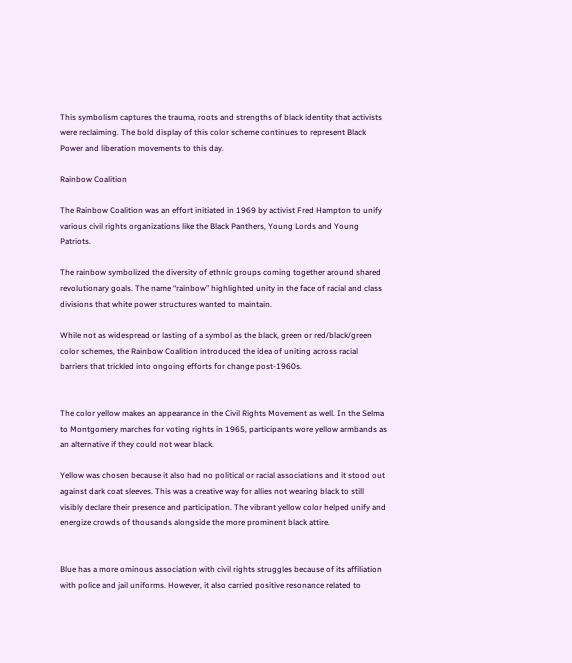This symbolism captures the trauma, roots and strengths of black identity that activists were reclaiming. The bold display of this color scheme continues to represent Black Power and liberation movements to this day.

Rainbow Coalition

The Rainbow Coalition was an effort initiated in 1969 by activist Fred Hampton to unify various civil rights organizations like the Black Panthers, Young Lords and Young Patriots.

The rainbow symbolized the diversity of ethnic groups coming together around shared revolutionary goals. The name “rainbow” highlighted unity in the face of racial and class divisions that white power structures wanted to maintain.

While not as widespread or lasting of a symbol as the black, green or red/black/green color schemes, the Rainbow Coalition introduced the idea of uniting across racial barriers that trickled into ongoing efforts for change post-1960s.


The color yellow makes an appearance in the Civil Rights Movement as well. In the Selma to Montgomery marches for voting rights in 1965, participants wore yellow armbands as an alternative if they could not wear black.

Yellow was chosen because it also had no political or racial associations and it stood out against dark coat sleeves. This was a creative way for allies not wearing black to still visibly declare their presence and participation. The vibrant yellow color helped unify and energize crowds of thousands alongside the more prominent black attire.


Blue has a more ominous association with civil rights struggles because of its affiliation with police and jail uniforms. However, it also carried positive resonance related to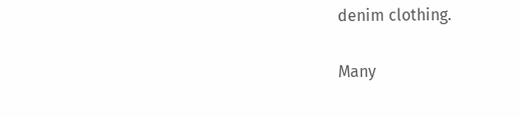denim clothing.

Many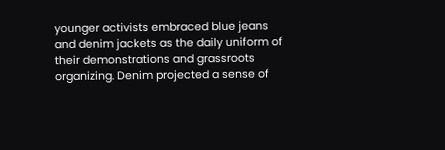younger activists embraced blue jeans and denim jackets as the daily uniform of their demonstrations and grassroots organizing. Denim projected a sense of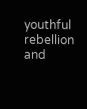youthful rebellion and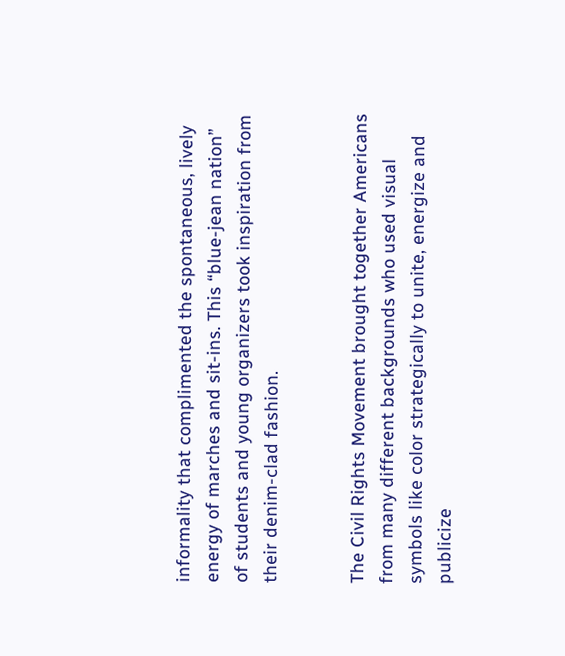informality that complimented the spontaneous, lively energy of marches and sit-ins. This “blue-jean nation” of students and young organizers took inspiration from their denim-clad fashion.


The Civil Rights Movement brought together Americans from many different backgrounds who used visual symbols like color strategically to unite, energize and publicize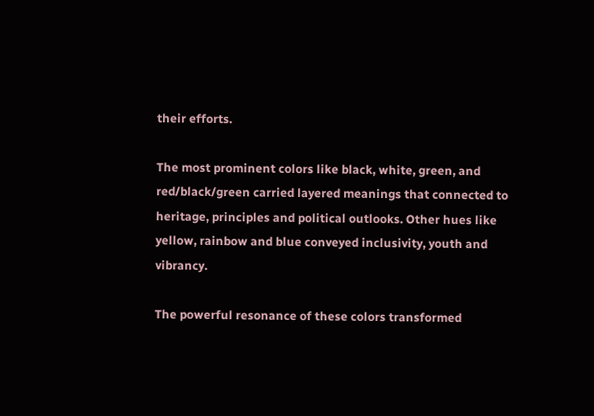their efforts.

The most prominent colors like black, white, green, and red/black/green carried layered meanings that connected to heritage, principles and political outlooks. Other hues like yellow, rainbow and blue conveyed inclusivity, youth and vibrancy.

The powerful resonance of these colors transformed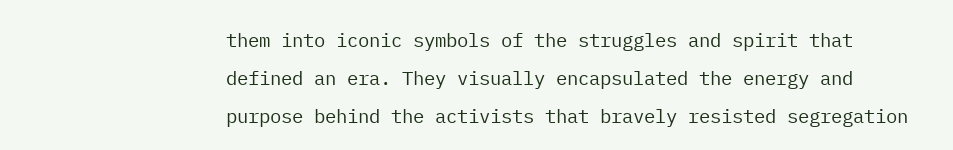them into iconic symbols of the struggles and spirit that defined an era. They visually encapsulated the energy and purpose behind the activists that bravely resisted segregation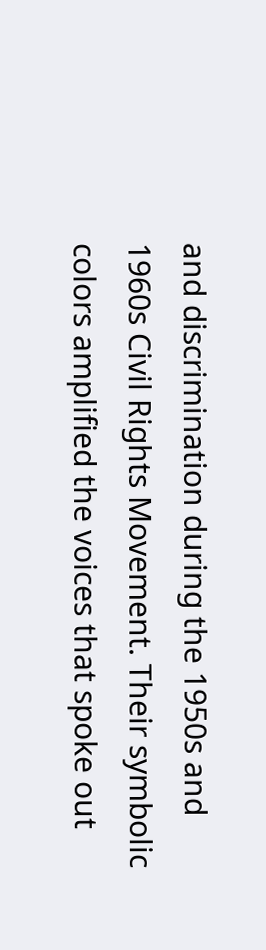and discrimination during the 1950s and 1960s Civil Rights Movement. Their symbolic colors amplified the voices that spoke out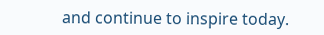and continue to inspire today.